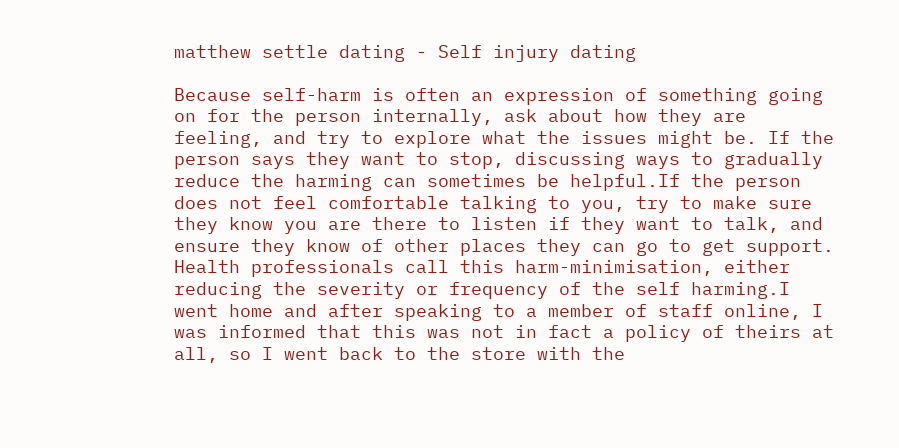matthew settle dating - Self injury dating

Because self-harm is often an expression of something going on for the person internally, ask about how they are feeling, and try to explore what the issues might be. If the person says they want to stop, discussing ways to gradually reduce the harming can sometimes be helpful.If the person does not feel comfortable talking to you, try to make sure they know you are there to listen if they want to talk, and ensure they know of other places they can go to get support. Health professionals call this harm-minimisation, either reducing the severity or frequency of the self harming.I went home and after speaking to a member of staff online, I was informed that this was not in fact a policy of theirs at all, so I went back to the store with the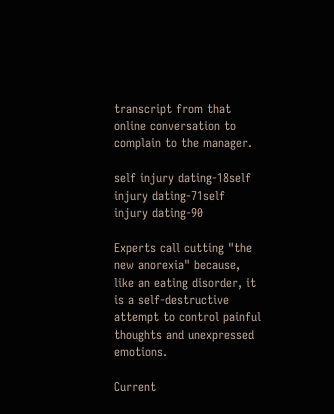transcript from that online conversation to complain to the manager.

self injury dating-18self injury dating-71self injury dating-90

Experts call cutting "the new anorexia" because, like an eating disorder, it is a self-destructive attempt to control painful thoughts and unexpressed emotions.

Current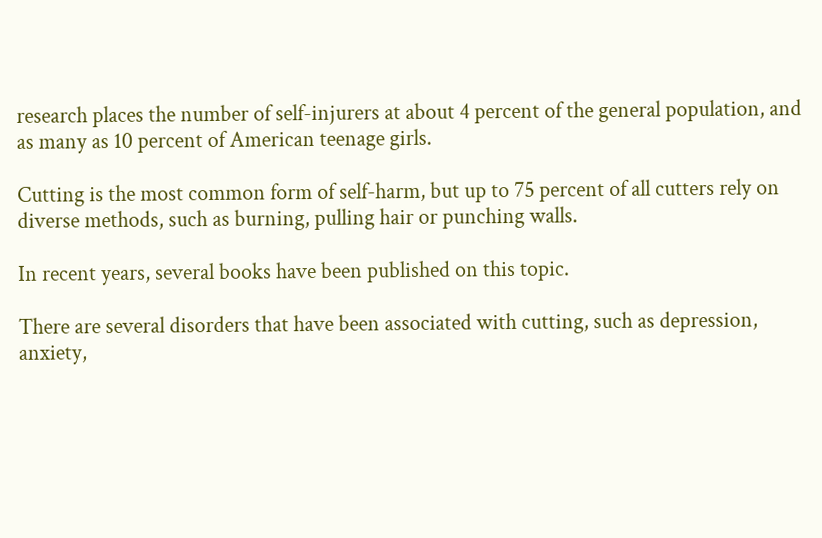research places the number of self-injurers at about 4 percent of the general population, and as many as 10 percent of American teenage girls.

Cutting is the most common form of self-harm, but up to 75 percent of all cutters rely on diverse methods, such as burning, pulling hair or punching walls.

In recent years, several books have been published on this topic.

There are several disorders that have been associated with cutting, such as depression, anxiety,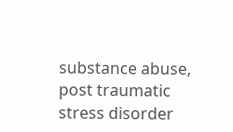substance abuse, post traumatic stress disorder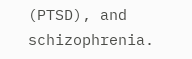(PTSD), and schizophrenia.